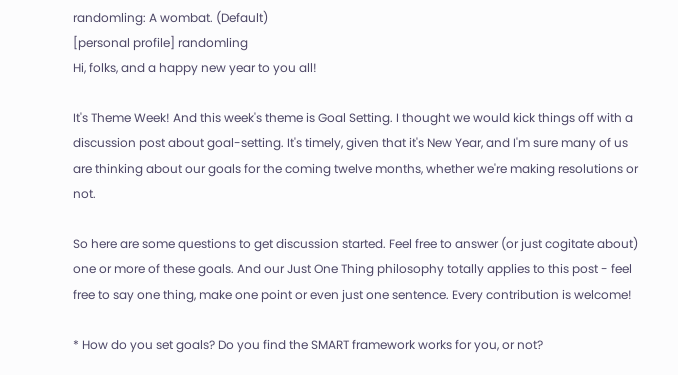randomling: A wombat. (Default)
[personal profile] randomling
Hi, folks, and a happy new year to you all!

It's Theme Week! And this week's theme is Goal Setting. I thought we would kick things off with a discussion post about goal-setting. It's timely, given that it's New Year, and I'm sure many of us are thinking about our goals for the coming twelve months, whether we're making resolutions or not.

So here are some questions to get discussion started. Feel free to answer (or just cogitate about) one or more of these goals. And our Just One Thing philosophy totally applies to this post - feel free to say one thing, make one point or even just one sentence. Every contribution is welcome!

* How do you set goals? Do you find the SMART framework works for you, or not?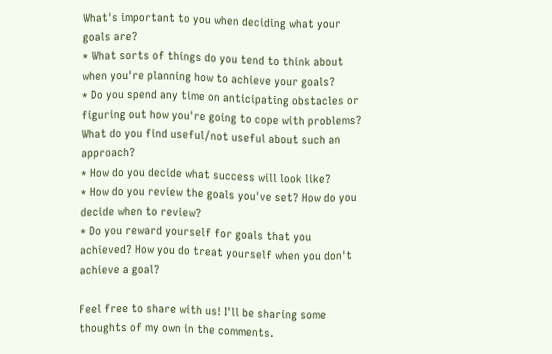What's important to you when deciding what your goals are?
* What sorts of things do you tend to think about when you're planning how to achieve your goals?
* Do you spend any time on anticipating obstacles or figuring out how you're going to cope with problems? What do you find useful/not useful about such an approach?
* How do you decide what success will look like?
* How do you review the goals you've set? How do you decide when to review?
* Do you reward yourself for goals that you achieved? How you do treat yourself when you don't achieve a goal?

Feel free to share with us! I'll be sharing some thoughts of my own in the comments.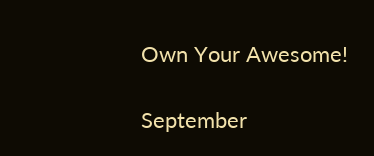Own Your Awesome!

September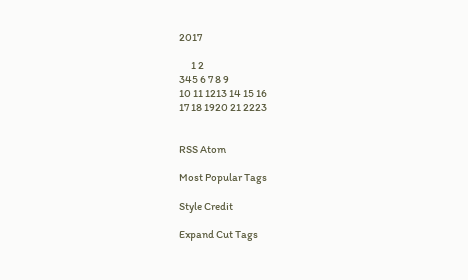2017

      1 2
345 6 7 8 9
10 11 1213 14 15 16
17 18 1920 21 2223


RSS Atom

Most Popular Tags

Style Credit

Expand Cut Tags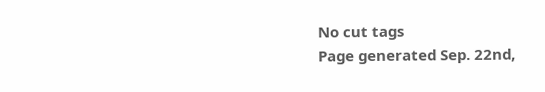No cut tags
Page generated Sep. 22nd,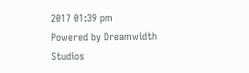2017 01:39 pm
Powered by Dreamwidth Studios